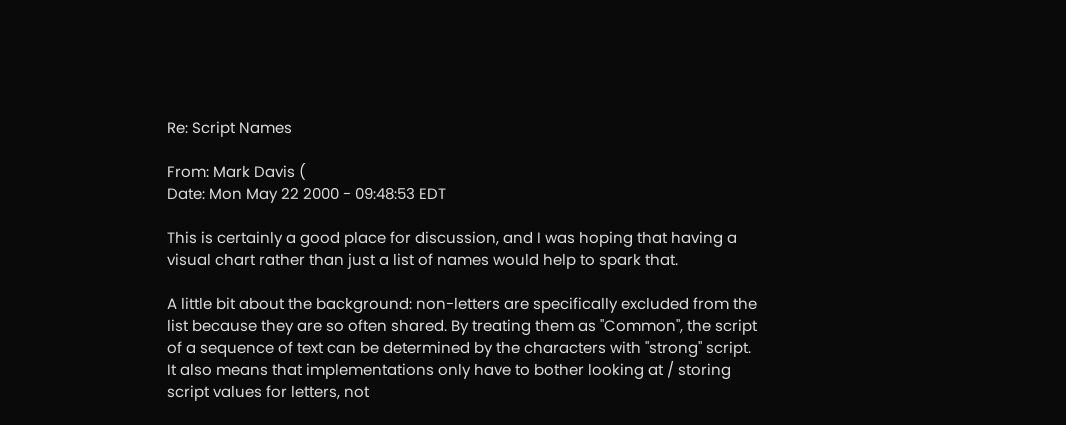Re: Script Names

From: Mark Davis (
Date: Mon May 22 2000 - 09:48:53 EDT

This is certainly a good place for discussion, and I was hoping that having a visual chart rather than just a list of names would help to spark that.

A little bit about the background: non-letters are specifically excluded from the list because they are so often shared. By treating them as "Common", the script of a sequence of text can be determined by the characters with "strong" script. It also means that implementations only have to bother looking at / storing script values for letters, not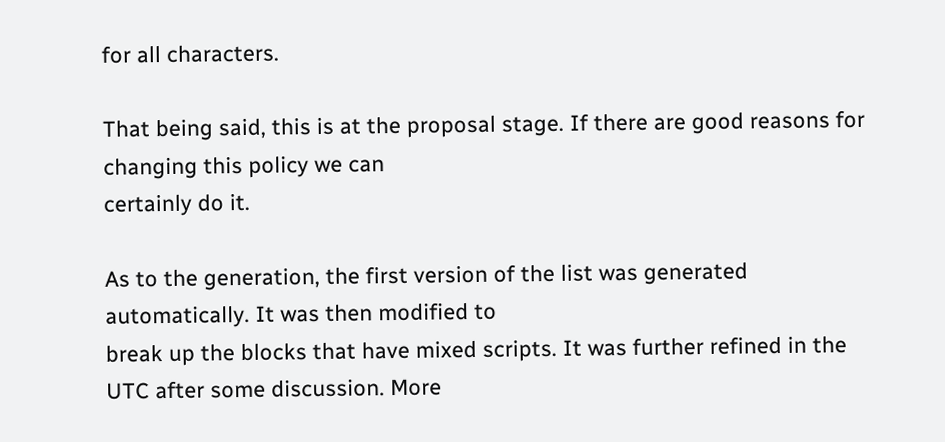for all characters.

That being said, this is at the proposal stage. If there are good reasons for changing this policy we can
certainly do it.

As to the generation, the first version of the list was generated automatically. It was then modified to
break up the blocks that have mixed scripts. It was further refined in the UTC after some discussion. More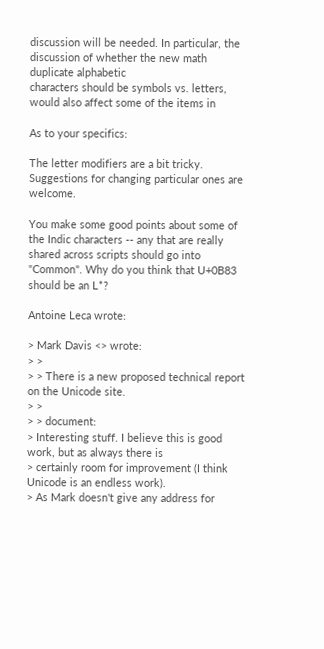discussion will be needed. In particular, the discussion of whether the new math duplicate alphabetic
characters should be symbols vs. letters, would also affect some of the items in

As to your specifics:

The letter modifiers are a bit tricky. Suggestions for changing particular ones are welcome.

You make some good points about some of the Indic characters -- any that are really shared across scripts should go into "Common". Why do you think that U+0B83 should be an L*?

Antoine Leca wrote:

> Mark Davis <> wrote:
> >
> > There is a new proposed technical report on the Unicode site.
> >
> > document:
> Interesting stuff. I believe this is good work, but as always there is
> certainly room for improvement (I think Unicode is an endless work).
> As Mark doesn't give any address for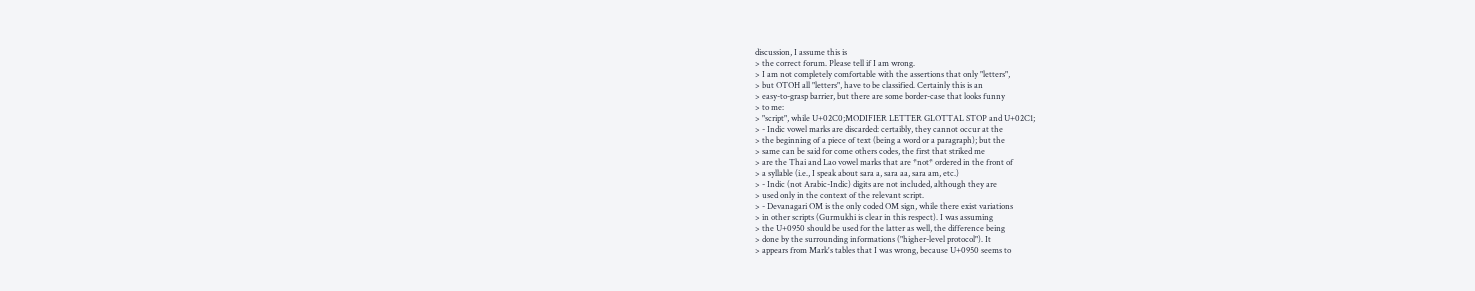discussion, I assume this is
> the correct forum. Please tell if I am wrong.
> I am not completely comfortable with the assertions that only "letters",
> but OTOH all "letters", have to be classified. Certainly this is an
> easy-to-grasp barrier, but there are some border-case that looks funny
> to me:
> "script", while U+02C0;MODIFIER LETTER GLOTTAL STOP and U+02C1;
> - Indic vowel marks are discarded: certaibly, they cannot occur at the
> the beginning of a piece of text (being a word or a paragraph); but the
> same can be said for come others codes, the first that striked me
> are the Thai and Lao vowel marks that are *not* ordered in the front of
> a syllable (i.e., I speak about sara a, sara aa, sara am, etc.)
> - Indic (not Arabic-Indic) digits are not included, although they are
> used only in the context of the relevant script.
> - Devanagari OM is the only coded OM sign, while there exist variations
> in other scripts (Gurmukhi is clear in this respect). I was assuming
> the U+0950 should be used for the latter as well, the difference being
> done by the surrounding informations ("higher-level protocol"). It
> appears from Mark's tables that I was wrong, because U+0950 seems to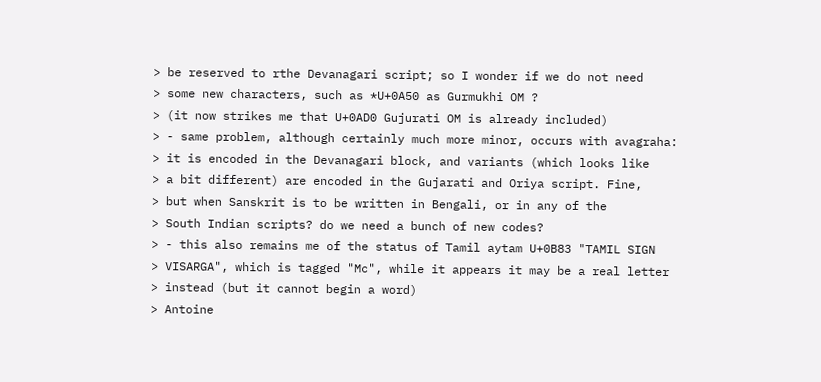> be reserved to rthe Devanagari script; so I wonder if we do not need
> some new characters, such as *U+0A50 as Gurmukhi OM ?
> (it now strikes me that U+0AD0 Gujurati OM is already included)
> - same problem, although certainly much more minor, occurs with avagraha:
> it is encoded in the Devanagari block, and variants (which looks like
> a bit different) are encoded in the Gujarati and Oriya script. Fine,
> but when Sanskrit is to be written in Bengali, or in any of the
> South Indian scripts? do we need a bunch of new codes?
> - this also remains me of the status of Tamil aytam U+0B83 "TAMIL SIGN
> VISARGA", which is tagged "Mc", while it appears it may be a real letter
> instead (but it cannot begin a word)
> Antoine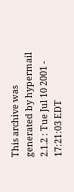This archive was generated by hypermail 2.1.2 : Tue Jul 10 2001 - 17:21:03 EDT